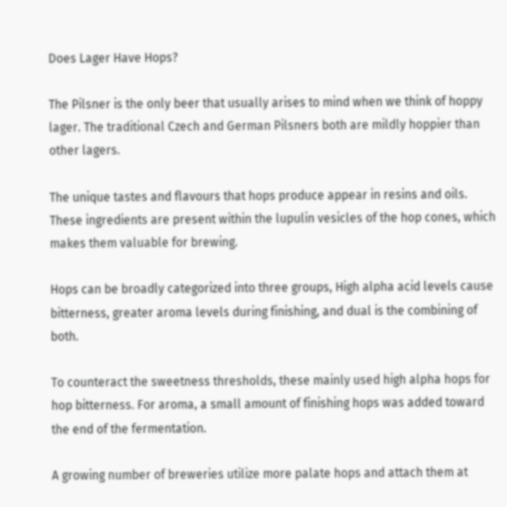Does Lager Have Hops?

The Pilsner is the only beer that usually arises to mind when we think of hoppy lager. The traditional Czech and German Pilsners both are mildly hoppier than other lagers.

The unique tastes and flavours that hops produce appear in resins and oils. These ingredients are present within the lupulin vesicles of the hop cones, which makes them valuable for brewing.

Hops can be broadly categorized into three groups, High alpha acid levels cause bitterness, greater aroma levels during finishing, and dual is the combining of both.

To counteract the sweetness thresholds, these mainly used high alpha hops for hop bitterness. For aroma, a small amount of finishing hops was added toward the end of the fermentation.

A growing number of breweries utilize more palate hops and attach them at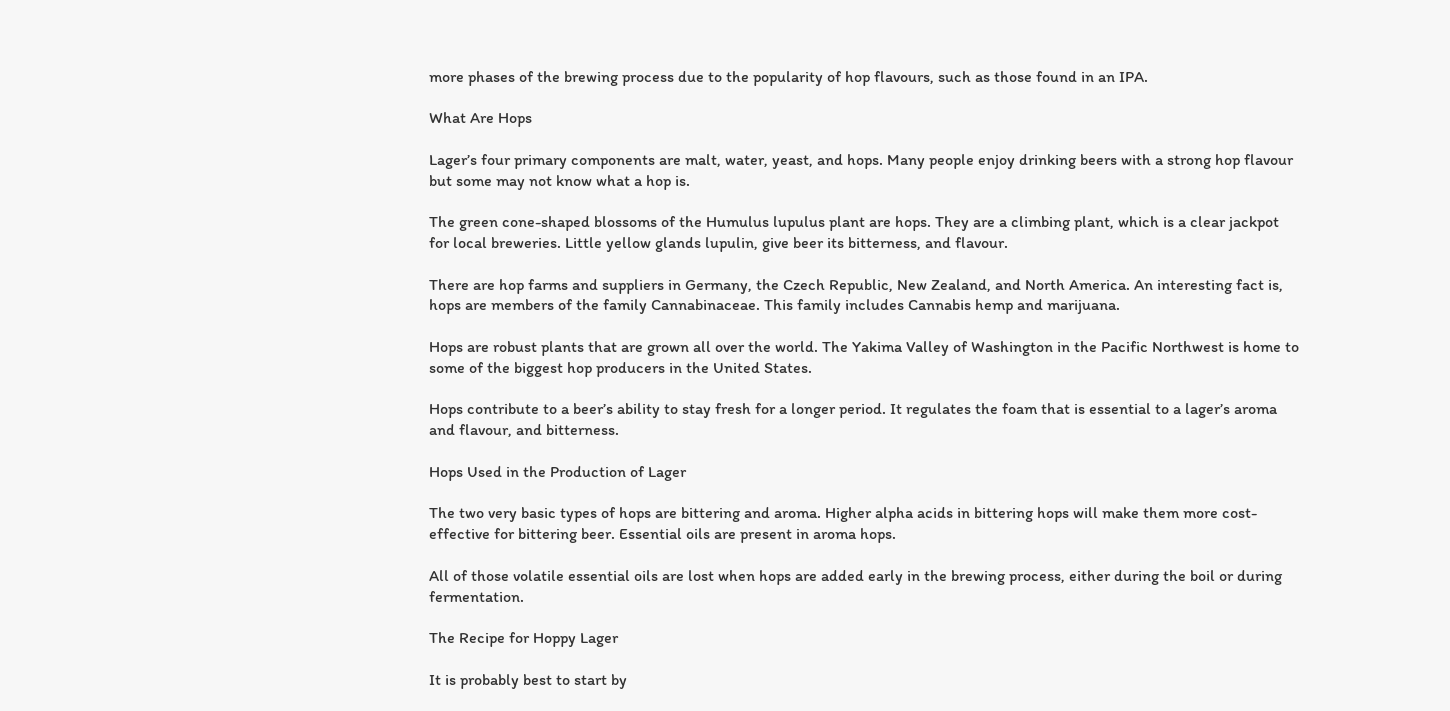more phases of the brewing process due to the popularity of hop flavours, such as those found in an IPA.

What Are Hops

Lager’s four primary components are malt, water, yeast, and hops. Many people enjoy drinking beers with a strong hop flavour but some may not know what a hop is.

The green cone-shaped blossoms of the Humulus lupulus plant are hops. They are a climbing plant, which is a clear jackpot for local breweries. Little yellow glands lupulin, give beer its bitterness, and flavour.

There are hop farms and suppliers in Germany, the Czech Republic, New Zealand, and North America. An interesting fact is, hops are members of the family Cannabinaceae. This family includes Cannabis hemp and marijuana.

Hops are robust plants that are grown all over the world. The Yakima Valley of Washington in the Pacific Northwest is home to some of the biggest hop producers in the United States.

Hops contribute to a beer’s ability to stay fresh for a longer period. It regulates the foam that is essential to a lager’s aroma and flavour, and bitterness.

Hops Used in the Production of Lager

The two very basic types of hops are bittering and aroma. Higher alpha acids in bittering hops will make them more cost-effective for bittering beer. Essential oils are present in aroma hops.

All of those volatile essential oils are lost when hops are added early in the brewing process, either during the boil or during fermentation.

The Recipe for Hoppy Lager

It is probably best to start by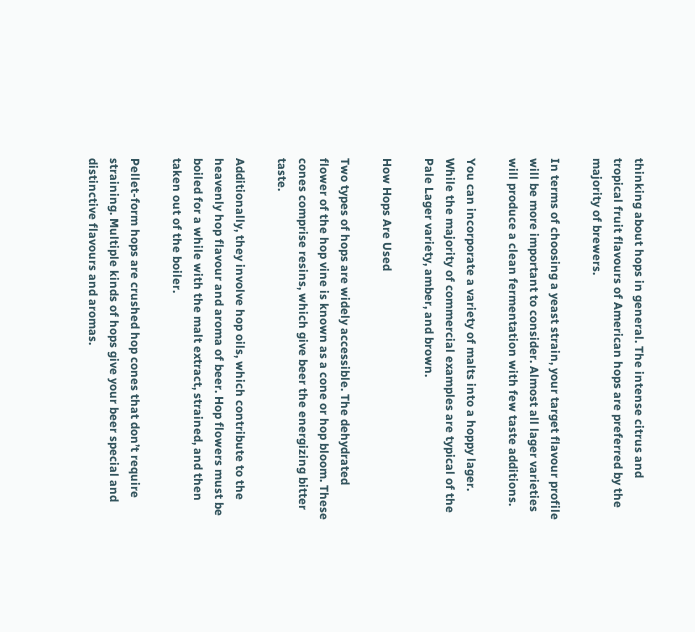thinking about hops in general. The intense citrus and tropical fruit flavours of American hops are preferred by the majority of brewers.

In terms of choosing a yeast strain, your target flavour profile will be more important to consider. Almost all lager varieties will produce a clean fermentation with few taste additions.

You can incorporate a variety of malts into a hoppy lager. While the majority of commercial examples are typical of the Pale Lager variety, amber, and brown.

How Hops Are Used

Two types of hops are widely accessible. The dehydrated flower of the hop vine is known as a cone or hop bloom. These cones comprise resins, which give beer the energizing bitter taste.

Additionally, they involve hop oils, which contribute to the heavenly hop flavour and aroma of beer. Hop flowers must be boiled for a while with the malt extract, strained, and then taken out of the boiler.

Pellet-form hops are crushed hop cones that don’t require straining. Multiple kinds of hops give your beer special and distinctive flavours and aromas.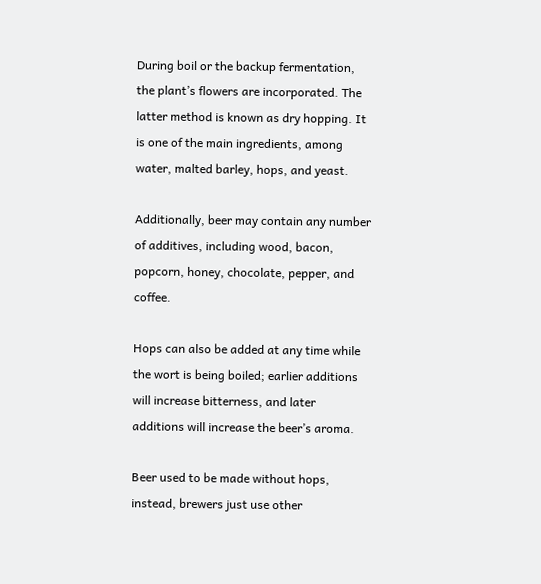During boil or the backup fermentation, the plant’s flowers are incorporated. The latter method is known as dry hopping. It is one of the main ingredients, among water, malted barley, hops, and yeast.

Additionally, beer may contain any number of additives, including wood, bacon, popcorn, honey, chocolate, pepper, and coffee.

Hops can also be added at any time while the wort is being boiled; earlier additions will increase bitterness, and later additions will increase the beer’s aroma.

Beer used to be made without hops, instead, brewers just use other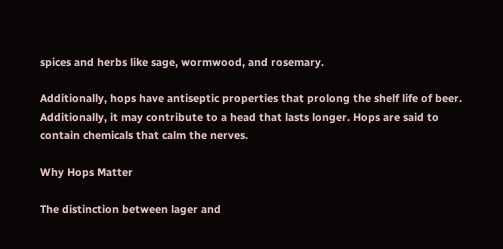spices and herbs like sage, wormwood, and rosemary.

Additionally, hops have antiseptic properties that prolong the shelf life of beer. Additionally, it may contribute to a head that lasts longer. Hops are said to contain chemicals that calm the nerves.

Why Hops Matter

The distinction between lager and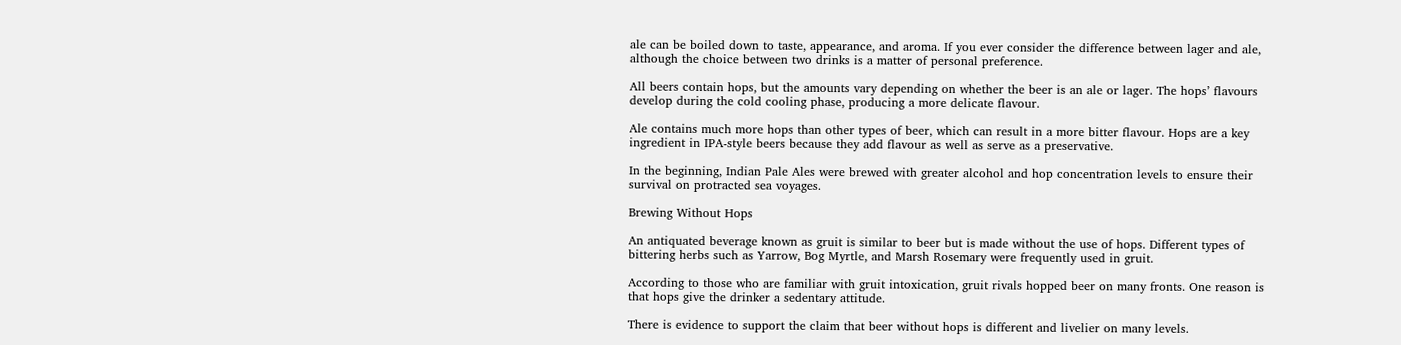ale can be boiled down to taste, appearance, and aroma. If you ever consider the difference between lager and ale, although the choice between two drinks is a matter of personal preference.

All beers contain hops, but the amounts vary depending on whether the beer is an ale or lager. The hops’ flavours develop during the cold cooling phase, producing a more delicate flavour.

Ale contains much more hops than other types of beer, which can result in a more bitter flavour. Hops are a key ingredient in IPA-style beers because they add flavour as well as serve as a preservative.

In the beginning, Indian Pale Ales were brewed with greater alcohol and hop concentration levels to ensure their survival on protracted sea voyages.

Brewing Without Hops

An antiquated beverage known as gruit is similar to beer but is made without the use of hops. Different types of bittering herbs such as Yarrow, Bog Myrtle, and Marsh Rosemary were frequently used in gruit.

According to those who are familiar with gruit intoxication, gruit rivals hopped beer on many fronts. One reason is that hops give the drinker a sedentary attitude.

There is evidence to support the claim that beer without hops is different and livelier on many levels.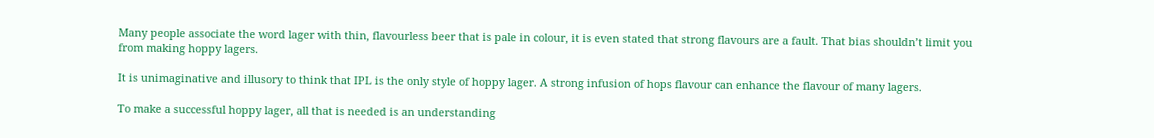Many people associate the word lager with thin, flavourless beer that is pale in colour, it is even stated that strong flavours are a fault. That bias shouldn’t limit you from making hoppy lagers.

It is unimaginative and illusory to think that IPL is the only style of hoppy lager. A strong infusion of hops flavour can enhance the flavour of many lagers.

To make a successful hoppy lager, all that is needed is an understanding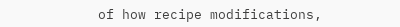of how recipe modifications,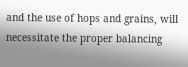and the use of hops and grains, will necessitate the proper balancing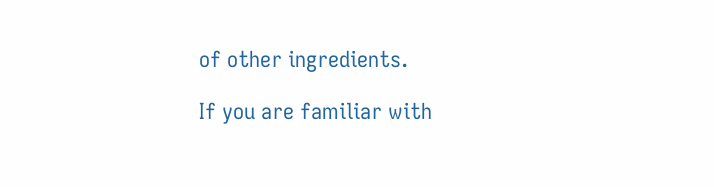of other ingredients.

If you are familiar with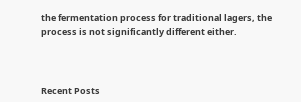the fermentation process for traditional lagers, the process is not significantly different either.



Recent Posts